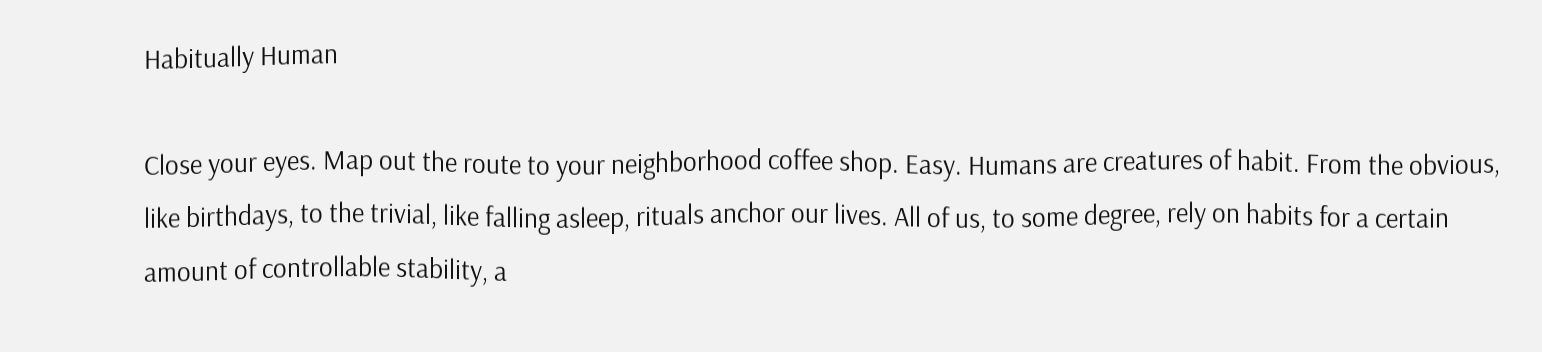Habitually Human

Close your eyes. Map out the route to your neighborhood coffee shop. Easy. Humans are creatures of habit. From the obvious, like birthdays, to the trivial, like falling asleep, rituals anchor our lives. All of us, to some degree, rely on habits for a certain amount of controllable stability, a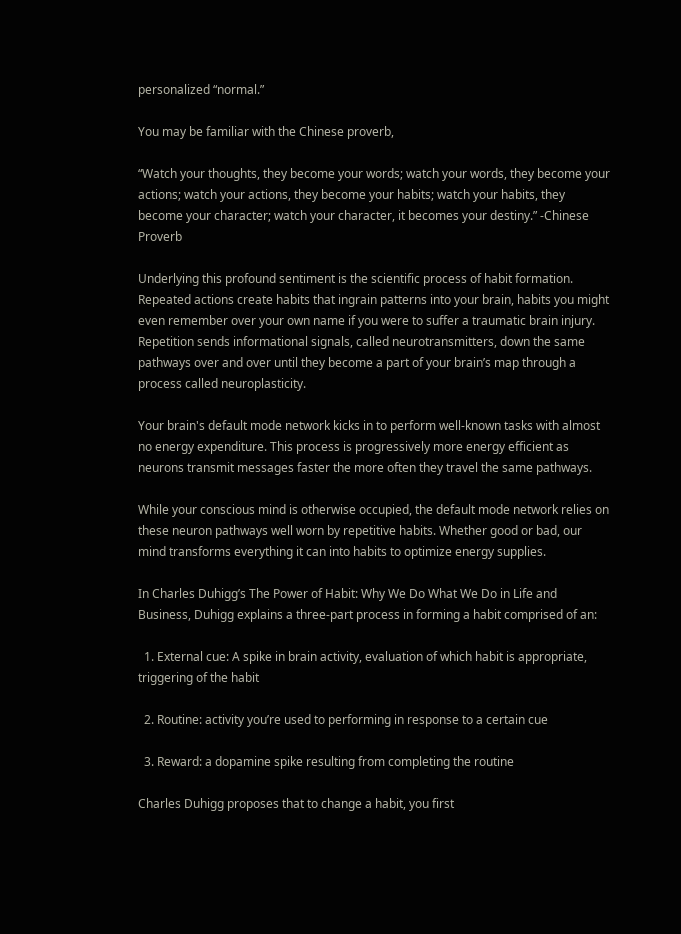personalized “normal.”

You may be familiar with the Chinese proverb,

“Watch your thoughts, they become your words; watch your words, they become your actions; watch your actions, they become your habits; watch your habits, they become your character; watch your character, it becomes your destiny.” -Chinese Proverb

Underlying this profound sentiment is the scientific process of habit formation. Repeated actions create habits that ingrain patterns into your brain, habits you might even remember over your own name if you were to suffer a traumatic brain injury. Repetition sends informational signals, called neurotransmitters, down the same pathways over and over until they become a part of your brain’s map through a process called neuroplasticity.

Your brain's default mode network kicks in to perform well-known tasks with almost no energy expenditure. This process is progressively more energy efficient as neurons transmit messages faster the more often they travel the same pathways.

While your conscious mind is otherwise occupied, the default mode network relies on these neuron pathways well worn by repetitive habits. Whether good or bad, our mind transforms everything it can into habits to optimize energy supplies.

In Charles Duhigg’s The Power of Habit: Why We Do What We Do in Life and Business, Duhigg explains a three-part process in forming a habit comprised of an:

  1. External cue: A spike in brain activity, evaluation of which habit is appropriate, triggering of the habit

  2. Routine: activity you’re used to performing in response to a certain cue

  3. Reward: a dopamine spike resulting from completing the routine

Charles Duhigg proposes that to change a habit, you first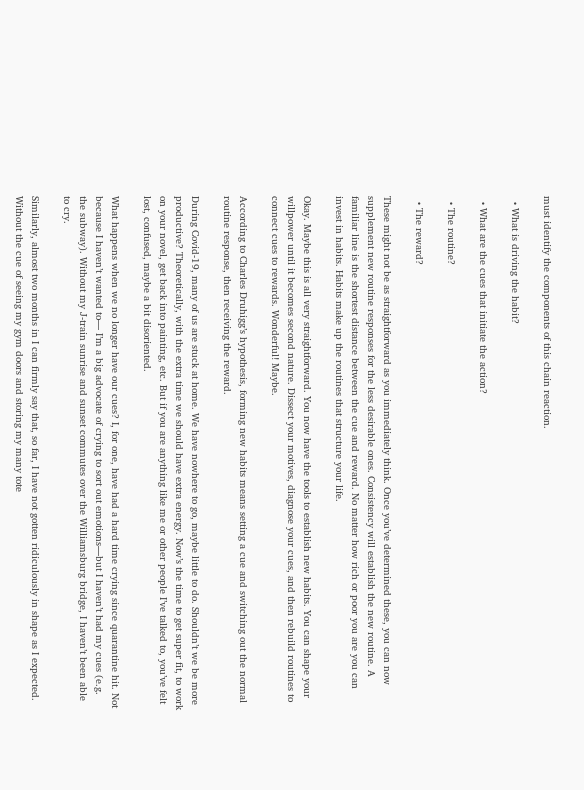must identify the components of this chain reaction.

  • What is driving the habit?

  • What are the cues that initiate the action?

  • The routine?

  • The reward?

These might not be as straightforward as you immediately think. Once you’ve determined these, you can now supplement new routine responses for the less desirable ones. Consistency will establish the new routine. A familiar line is the shortest distance between the cue and reward. No matter how rich or poor you are you can invest in habits. Habits make up the routines that structure your life.

Okay. Maybe this is all very straightforward. You now have the tools to establish new habits. You can shape your willpower until it becomes second nature. Dissect your motives, diagnose your cues, and then rebuild routines to connect cues to rewards. Wonderful! Maybe.

According to Charles Druhigg’s hypothesis, forming new habits means setting a cue and switching out the normal routine response, then receiving the reward.

During Covid-19, many of us are stuck at home. We have nowhere to go, maybe little to do. Shouldn’t we be more productive? Theoretically, with the extra time we should have extra energy. Now’s the time to get super fit, to work on your novel, get back into painting, etc. But if you are anything like me or other people I’ve talked to, you’ve felt lost, confused, maybe a bit disoriented.

What happens when we no longer have our cues? I, for one, have had a hard time crying since quarantine hit. Not because I haven’t wanted to— I’m a big advocate of crying to sort out emotions—but I haven’t had my cues (e.g. the subway). Without my J-train sunrise and sunset commutes over the Williamsburg bridge, I haven’t been able to cry.

Similarly, almost two months in I can firmly say that, so far, I have not gotten ridiculously in shape as I expected. Without the cue of seeing my gym doors and storing my many tote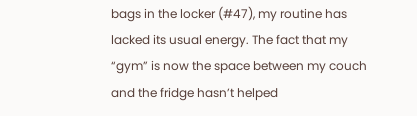bags in the locker (#47), my routine has lacked its usual energy. The fact that my “gym” is now the space between my couch and the fridge hasn’t helped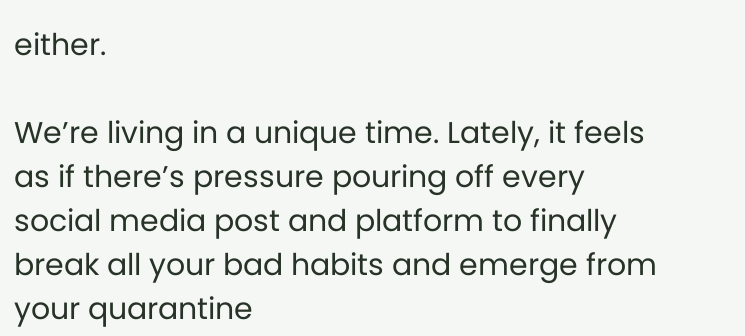either.

We’re living in a unique time. Lately, it feels as if there’s pressure pouring off every social media post and platform to finally break all your bad habits and emerge from your quarantine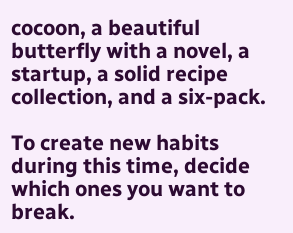cocoon, a beautiful butterfly with a novel, a startup, a solid recipe collection, and a six-pack.

To create new habits during this time, decide which ones you want to break.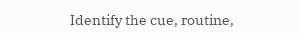Identify the cue, routine,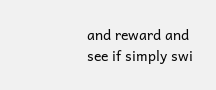and reward and see if simply swi